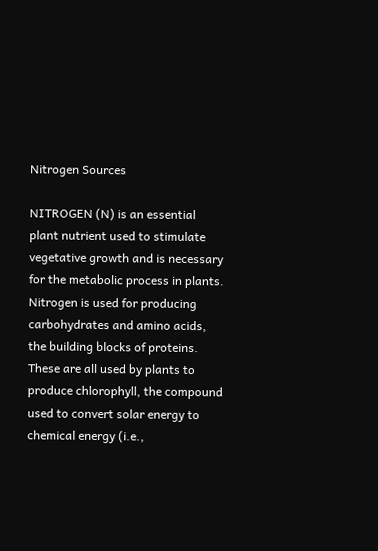Nitrogen Sources

NITROGEN (N) is an essential plant nutrient used to stimulate vegetative growth and is necessary for the metabolic process in plants.  Nitrogen is used for producing carbohydrates and amino acids, the building blocks of proteins.  These are all used by plants to produce chlorophyll, the compound used to convert solar energy to chemical energy (i.e.,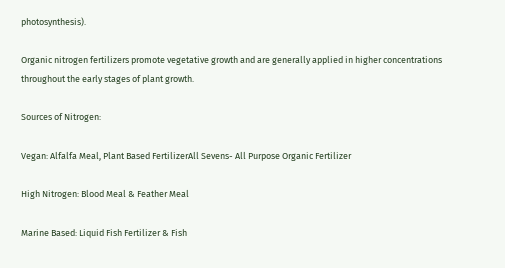photosynthesis).

Organic nitrogen fertilizers promote vegetative growth and are generally applied in higher concentrations throughout the early stages of plant growth.

Sources of Nitrogen:

Vegan: Alfalfa Meal, Plant Based FertilizerAll Sevens- All Purpose Organic Fertilizer

High Nitrogen: Blood Meal & Feather Meal

Marine Based: Liquid Fish Fertilizer & Fish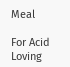Meal

For Acid Loving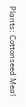Plants: Cottonseed Meal